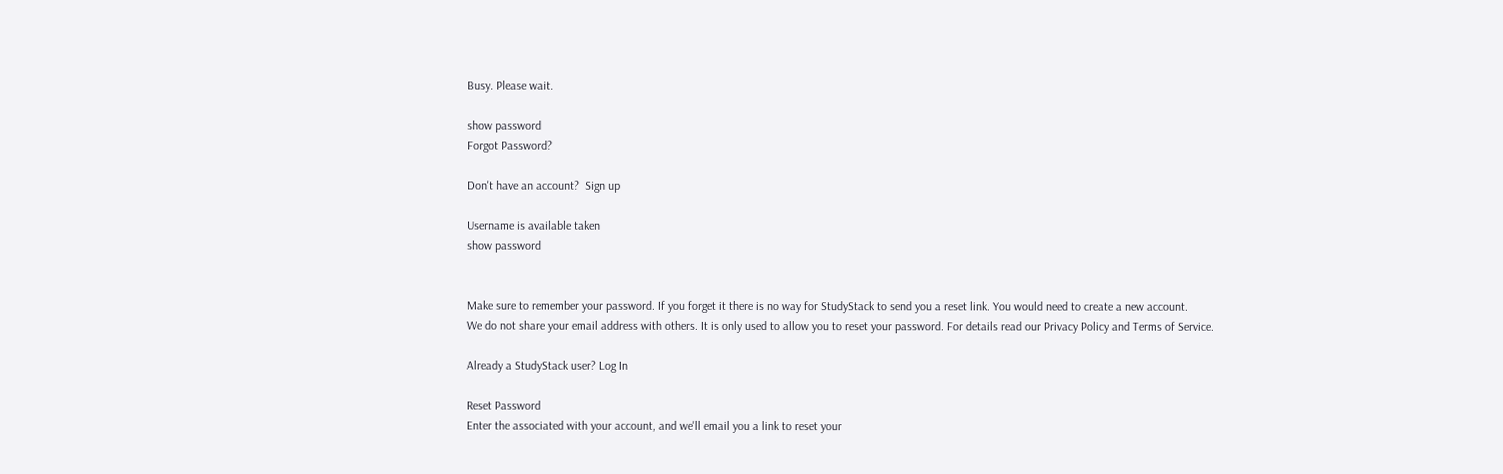Busy. Please wait.

show password
Forgot Password?

Don't have an account?  Sign up

Username is available taken
show password


Make sure to remember your password. If you forget it there is no way for StudyStack to send you a reset link. You would need to create a new account.
We do not share your email address with others. It is only used to allow you to reset your password. For details read our Privacy Policy and Terms of Service.

Already a StudyStack user? Log In

Reset Password
Enter the associated with your account, and we'll email you a link to reset your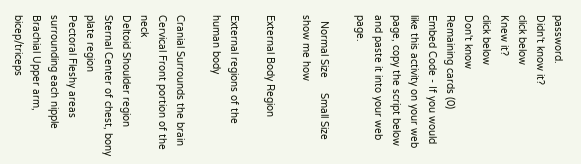password.
Didn't know it?
click below
Knew it?
click below
Don't know
Remaining cards (0)
Embed Code - If you would like this activity on your web page, copy the script below and paste it into your web page.

  Normal Size     Small Size show me how

External Body Region

External regions of the human body

Cranial Surrounds the brain
Cervical Front portion of the neck
Deltoid Shoulder region
Sternal Center of chest, bony plate region
Pectoral Fleshy areas surrounding each nipple
Brachial Upper arm, bicep/triceps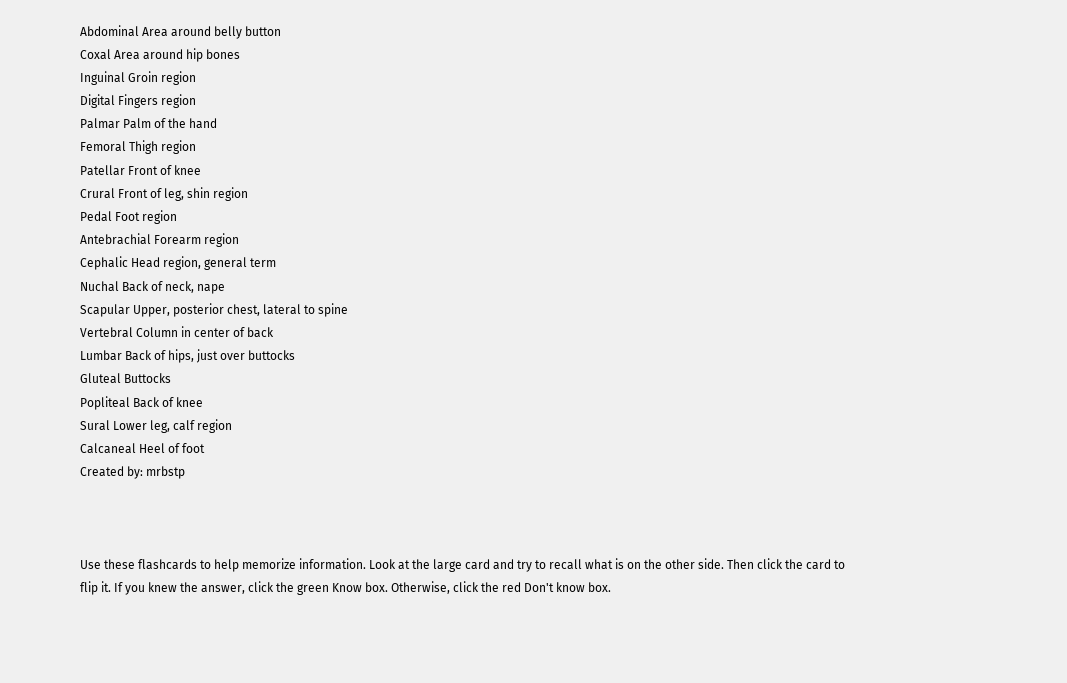Abdominal Area around belly button
Coxal Area around hip bones
Inguinal Groin region
Digital Fingers region
Palmar Palm of the hand
Femoral Thigh region
Patellar Front of knee
Crural Front of leg, shin region
Pedal Foot region
Antebrachial Forearm region
Cephalic Head region, general term
Nuchal Back of neck, nape
Scapular Upper, posterior chest, lateral to spine
Vertebral Column in center of back
Lumbar Back of hips, just over buttocks
Gluteal Buttocks
Popliteal Back of knee
Sural Lower leg, calf region
Calcaneal Heel of foot
Created by: mrbstp



Use these flashcards to help memorize information. Look at the large card and try to recall what is on the other side. Then click the card to flip it. If you knew the answer, click the green Know box. Otherwise, click the red Don't know box.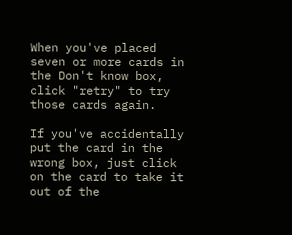When you've placed seven or more cards in the Don't know box, click "retry" to try those cards again.

If you've accidentally put the card in the wrong box, just click on the card to take it out of the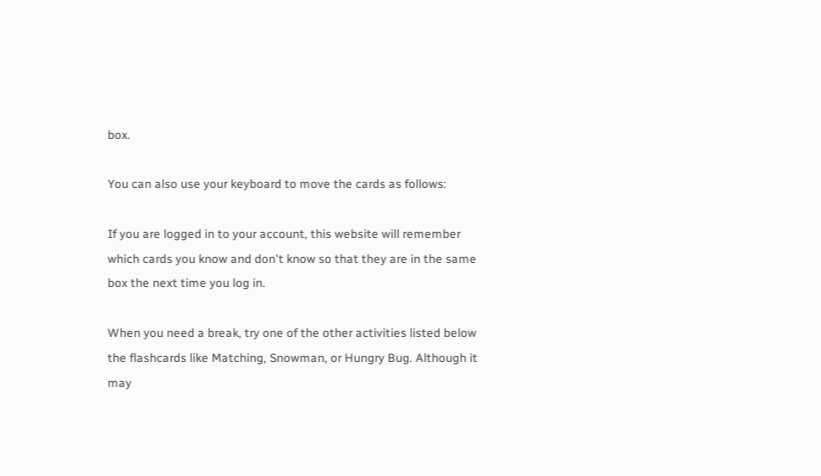box.

You can also use your keyboard to move the cards as follows:

If you are logged in to your account, this website will remember which cards you know and don't know so that they are in the same box the next time you log in.

When you need a break, try one of the other activities listed below the flashcards like Matching, Snowman, or Hungry Bug. Although it may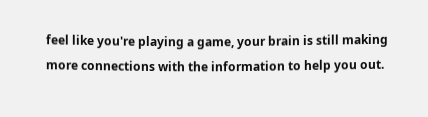feel like you're playing a game, your brain is still making more connections with the information to help you out.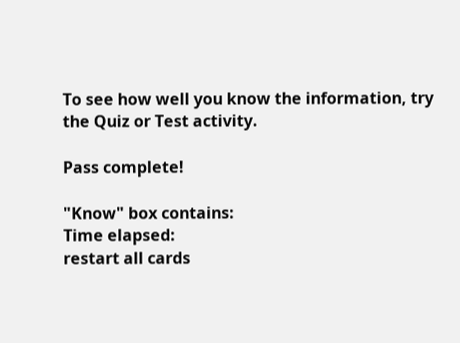To see how well you know the information, try the Quiz or Test activity.

Pass complete!

"Know" box contains:
Time elapsed:
restart all cards